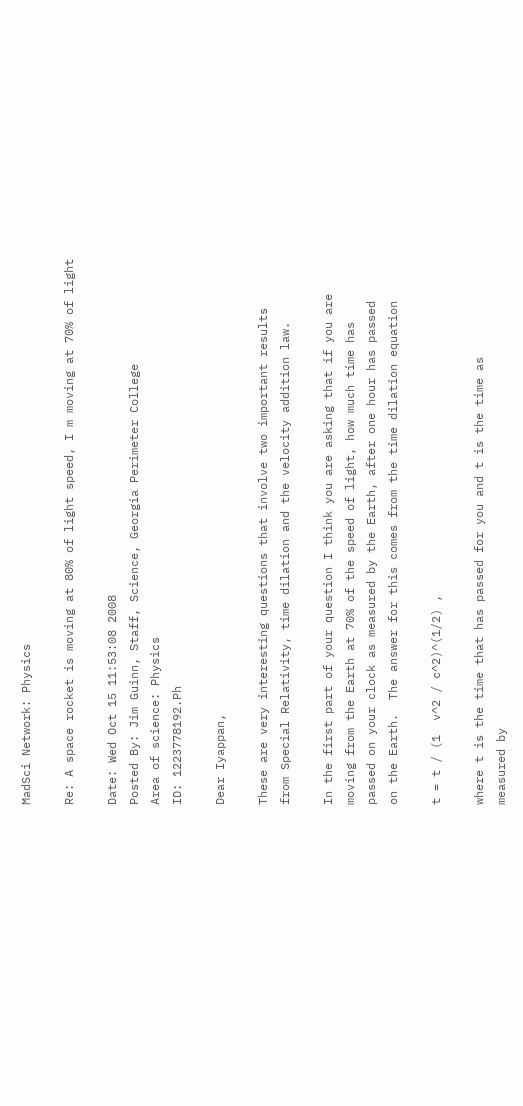MadSci Network: Physics

Re: A space rocket is moving at 80% of light speed, I m moving at 70% of light

Date: Wed Oct 15 11:53:08 2008
Posted By: Jim Guinn, Staff, Science, Georgia Perimeter College
Area of science: Physics
ID: 1223778192.Ph

Dear Iyappan,

These are very interesting questions that involve two important results
from Special Relativity, time dilation and the velocity addition law.

In the first part of your question I think you are asking that if you are
moving from the Earth at 70% of the speed of light, how much time has
passed on your clock as measured by the Earth, after one hour has passed
on the Earth.  The answer for this comes from the time dilation equation

t = t / (1  v^2 / c^2)^(1/2) ,

where t is the time that has passed for you and t is the time as
measured by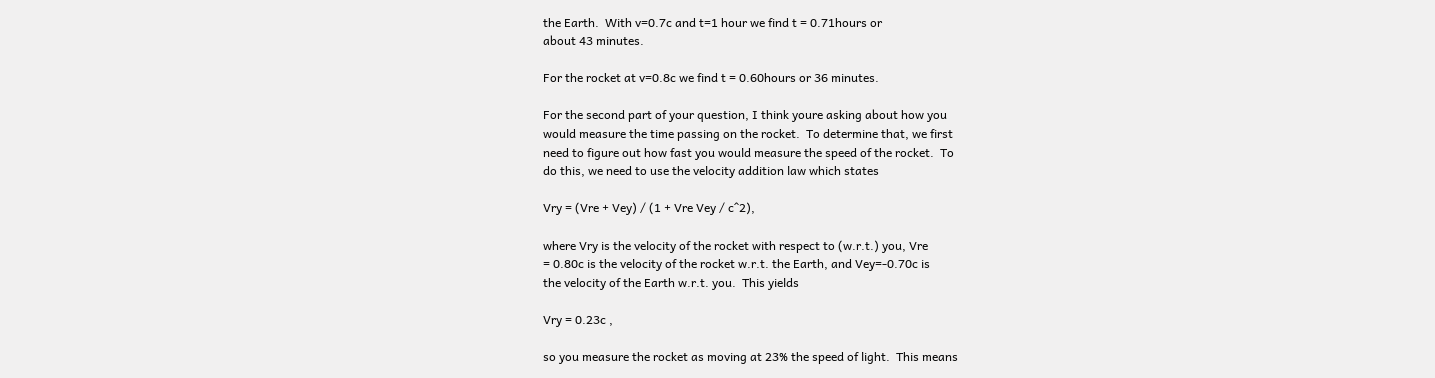the Earth.  With v=0.7c and t=1 hour we find t = 0.71hours or
about 43 minutes.

For the rocket at v=0.8c we find t = 0.60hours or 36 minutes.

For the second part of your question, I think youre asking about how you
would measure the time passing on the rocket.  To determine that, we first
need to figure out how fast you would measure the speed of the rocket.  To
do this, we need to use the velocity addition law which states

Vry = (Vre + Vey) / (1 + Vre Vey / c^2),

where Vry is the velocity of the rocket with respect to (w.r.t.) you, Vre
= 0.80c is the velocity of the rocket w.r.t. the Earth, and Vey=-0.70c is
the velocity of the Earth w.r.t. you.  This yields

Vry = 0.23c ,

so you measure the rocket as moving at 23% the speed of light.  This means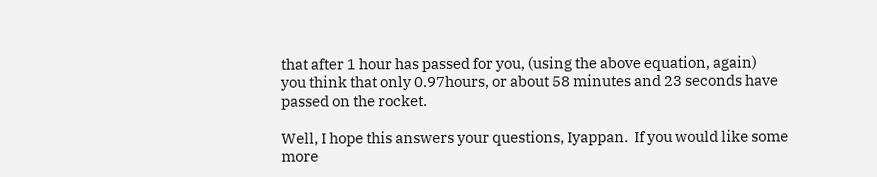that after 1 hour has passed for you, (using the above equation, again)
you think that only 0.97hours, or about 58 minutes and 23 seconds have
passed on the rocket.

Well, I hope this answers your questions, Iyappan.  If you would like some
more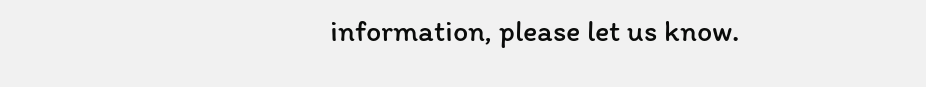information, please let us know.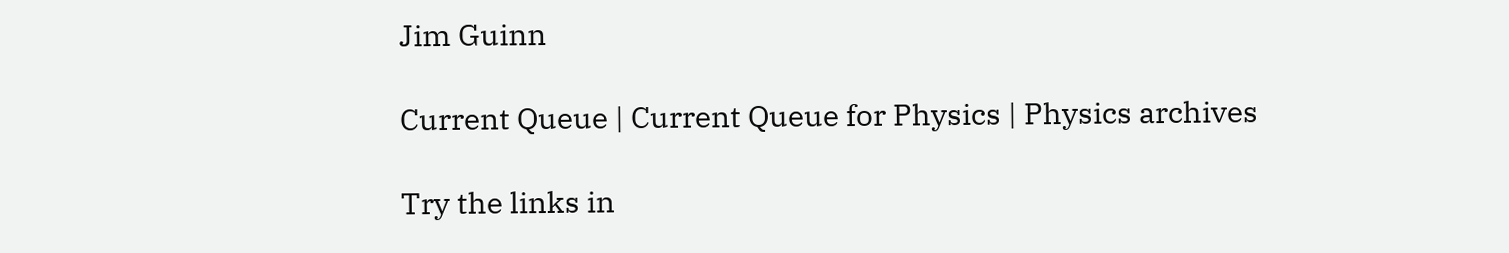Jim Guinn

Current Queue | Current Queue for Physics | Physics archives

Try the links in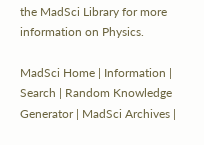the MadSci Library for more information on Physics.

MadSci Home | Information | Search | Random Knowledge Generator | MadSci Archives |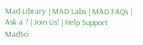Mad Library | MAD Labs | MAD FAQs | Ask a ? | Join Us! | Help Support MadSci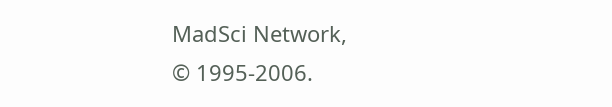MadSci Network,
© 1995-2006.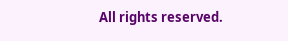All rights reserved.